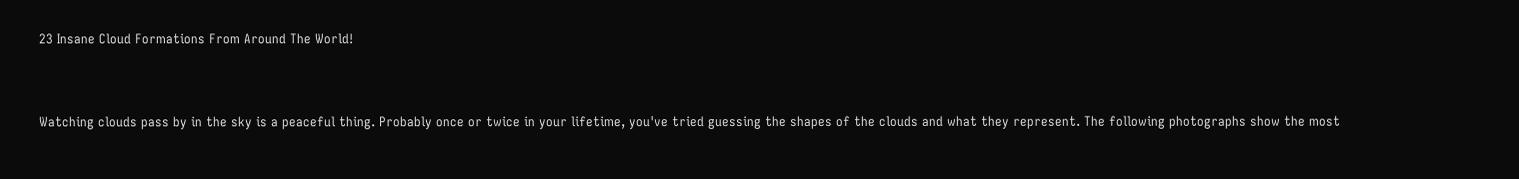23 Insane Cloud Formations From Around The World!


Watching clouds pass by in the sky is a peaceful thing. Probably once or twice in your lifetime, you've tried guessing the shapes of the clouds and what they represent. The following photographs show the most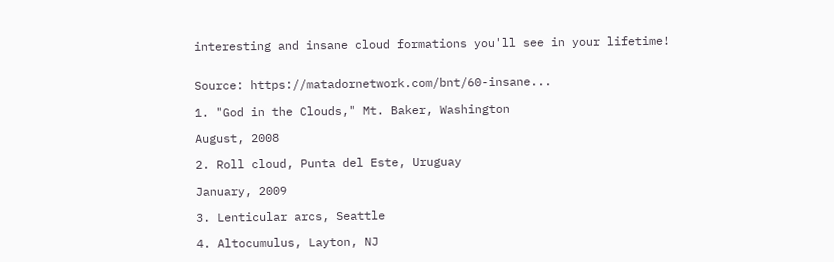interesting and insane cloud formations you'll see in your lifetime!


Source: https://matadornetwork.com/bnt/60-insane...

1. "God in the Clouds," Mt. Baker, Washington

August, 2008

2. Roll cloud, Punta del Este, Uruguay

January, 2009

3. Lenticular arcs, Seattle

4. Altocumulus, Layton, NJ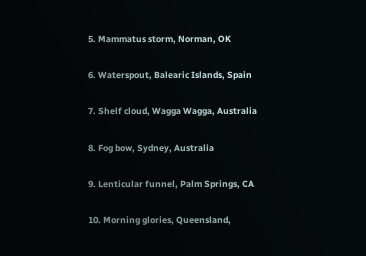5. Mammatus storm, Norman, OK

6. Waterspout, Balearic Islands, Spain

7. Shelf cloud, Wagga Wagga, Australia

8. Fog bow, Sydney, Australia

9. Lenticular funnel, Palm Springs, CA

10. Morning glories, Queensland,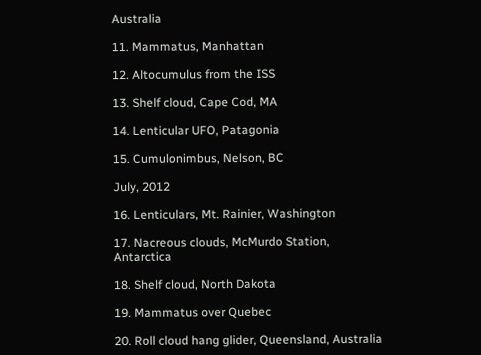Australia

11. Mammatus, Manhattan

12. Altocumulus from the ISS

13. Shelf cloud, Cape Cod, MA

14. Lenticular UFO, Patagonia

15. Cumulonimbus, Nelson, BC

July, 2012

16. Lenticulars, Mt. Rainier, Washington

17. Nacreous clouds, McMurdo Station, Antarctica

18. Shelf cloud, North Dakota

19. Mammatus over Quebec

20. Roll cloud hang glider, Queensland, Australia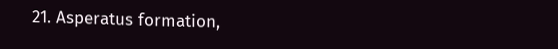21. Asperatus formation,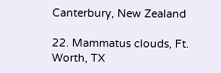Canterbury, New Zealand

22. Mammatus clouds, Ft. Worth, TX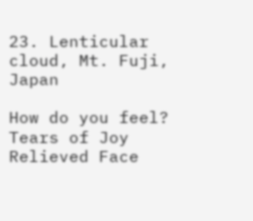23. Lenticular cloud, Mt. Fuji, Japan

How do you feel?
Tears of Joy
Relieved Face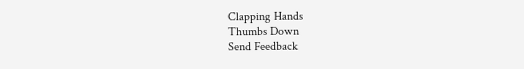Clapping Hands
Thumbs Down
Send Feedback